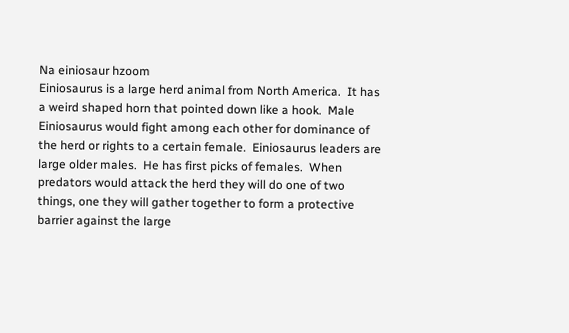Na einiosaur hzoom
Einiosaurus is a large herd animal from North America.  It has a weird shaped horn that pointed down like a hook.  Male Einiosaurus would fight among each other for dominance of the herd or rights to a certain female.  Einiosaurus leaders are large older males.  He has first picks of females.  When predators would attack the herd they will do one of two things, one they will gather together to form a protective barrier against the large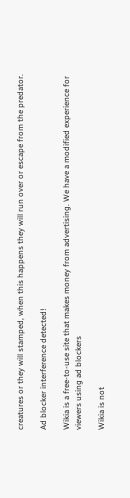creatures or they will stamped, when this happens they will run over or escape from the predator.

Ad blocker interference detected!

Wikia is a free-to-use site that makes money from advertising. We have a modified experience for viewers using ad blockers

Wikia is not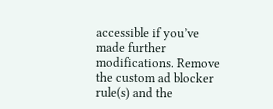accessible if you’ve made further modifications. Remove the custom ad blocker rule(s) and the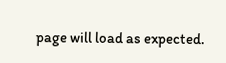page will load as expected.